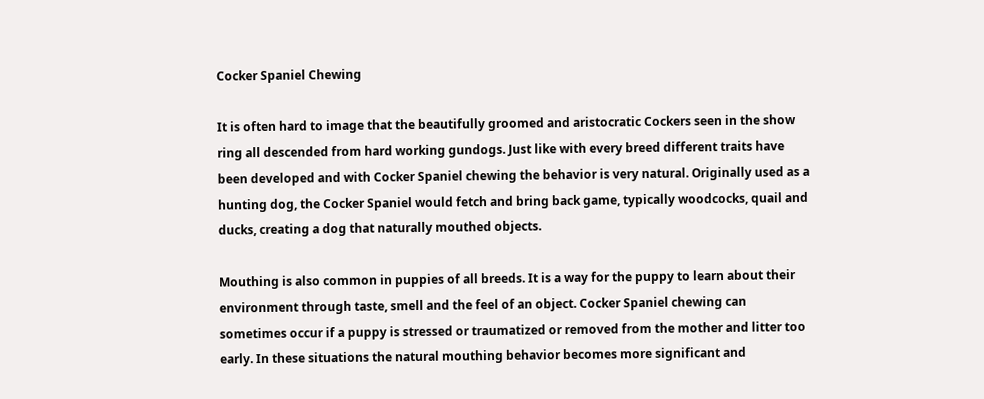Cocker Spaniel Chewing

It is often hard to image that the beautifully groomed and aristocratic Cockers seen in the show ring all descended from hard working gundogs. Just like with every breed different traits have been developed and with Cocker Spaniel chewing the behavior is very natural. Originally used as a hunting dog, the Cocker Spaniel would fetch and bring back game, typically woodcocks, quail and ducks, creating a dog that naturally mouthed objects.

Mouthing is also common in puppies of all breeds. It is a way for the puppy to learn about their environment through taste, smell and the feel of an object. Cocker Spaniel chewing can sometimes occur if a puppy is stressed or traumatized or removed from the mother and litter too early. In these situations the natural mouthing behavior becomes more significant and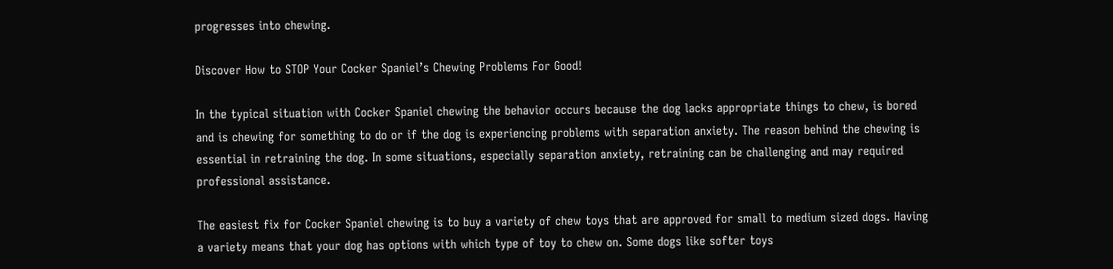progresses into chewing.

Discover How to STOP Your Cocker Spaniel’s Chewing Problems For Good!

In the typical situation with Cocker Spaniel chewing the behavior occurs because the dog lacks appropriate things to chew, is bored and is chewing for something to do or if the dog is experiencing problems with separation anxiety. The reason behind the chewing is essential in retraining the dog. In some situations, especially separation anxiety, retraining can be challenging and may required professional assistance.

The easiest fix for Cocker Spaniel chewing is to buy a variety of chew toys that are approved for small to medium sized dogs. Having a variety means that your dog has options with which type of toy to chew on. Some dogs like softer toys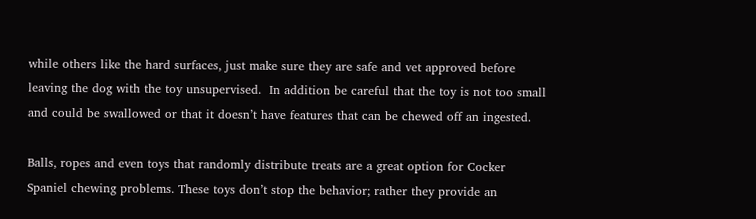while others like the hard surfaces, just make sure they are safe and vet approved before leaving the dog with the toy unsupervised.  In addition be careful that the toy is not too small and could be swallowed or that it doesn’t have features that can be chewed off an ingested.

Balls, ropes and even toys that randomly distribute treats are a great option for Cocker Spaniel chewing problems. These toys don’t stop the behavior; rather they provide an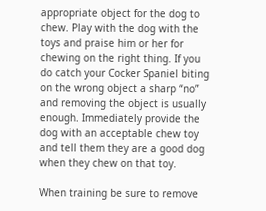appropriate object for the dog to chew. Play with the dog with the toys and praise him or her for chewing on the right thing. If you do catch your Cocker Spaniel biting on the wrong object a sharp “no” and removing the object is usually enough. Immediately provide the dog with an acceptable chew toy and tell them they are a good dog when they chew on that toy.

When training be sure to remove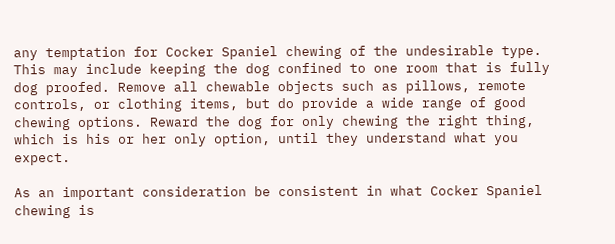any temptation for Cocker Spaniel chewing of the undesirable type. This may include keeping the dog confined to one room that is fully dog proofed. Remove all chewable objects such as pillows, remote controls, or clothing items, but do provide a wide range of good chewing options. Reward the dog for only chewing the right thing, which is his or her only option, until they understand what you expect.

As an important consideration be consistent in what Cocker Spaniel chewing is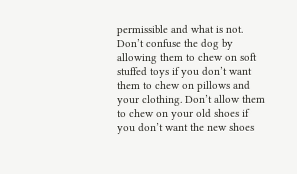permissible and what is not. Don’t confuse the dog by allowing them to chew on soft stuffed toys if you don’t want them to chew on pillows and your clothing. Don’t allow them to chew on your old shoes if you don’t want the new shoes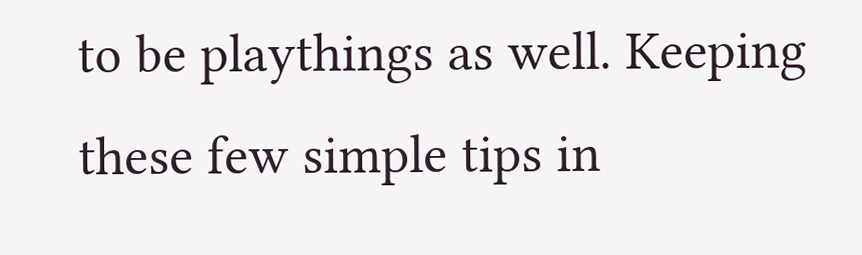to be playthings as well. Keeping these few simple tips in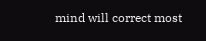mind will correct most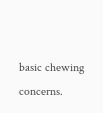basic chewing concerns.